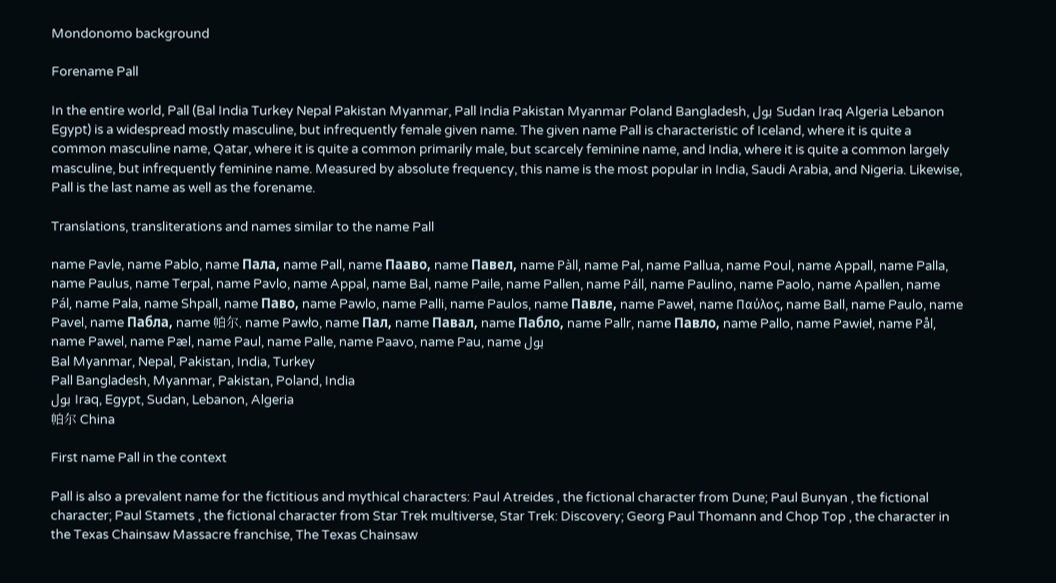Mondonomo background

Forename Pall

In the entire world, Pall (Bal India Turkey Nepal Pakistan Myanmar, Pall India Pakistan Myanmar Poland Bangladesh, بول Sudan Iraq Algeria Lebanon Egypt) is a widespread mostly masculine, but infrequently female given name. The given name Pall is characteristic of Iceland, where it is quite a common masculine name, Qatar, where it is quite a common primarily male, but scarcely feminine name, and India, where it is quite a common largely masculine, but infrequently feminine name. Measured by absolute frequency, this name is the most popular in India, Saudi Arabia, and Nigeria. Likewise, Pall is the last name as well as the forename.

Translations, transliterations and names similar to the name Pall

name Pavle, name Pablo, name Пала, name Pall, name Пааво, name Павел, name Pàll, name Pal, name Pallua, name Poul, name Appall, name Palla, name Paulus, name Terpal, name Pavlo, name Appal, name Bal, name Paile, name Pallen, name Páll, name Paulino, name Paolo, name Apallen, name Pál, name Pala, name Shpall, name Паво, name Pawlo, name Palli, name Paulos, name Павле, name Paweł, name Παύλος, name Ball, name Paulo, name Pavel, name Пабла, name 帕尔, name Pawło, name Пал, name Павал, name Пабло, name Pallr, name Павло, name Pallo, name Pawieł, name Pål, name Pawel, name Pæl, name Paul, name Palle, name Paavo, name Pau, name بول
Bal Myanmar, Nepal, Pakistan, India, Turkey
Pall Bangladesh, Myanmar, Pakistan, Poland, India
بول Iraq, Egypt, Sudan, Lebanon, Algeria
帕尔 China

First name Pall in the context

Pall is also a prevalent name for the fictitious and mythical characters: Paul Atreides , the fictional character from Dune; Paul Bunyan , the fictional character; Paul Stamets , the fictional character from Star Trek multiverse, Star Trek: Discovery; Georg Paul Thomann and Chop Top , the character in the Texas Chainsaw Massacre franchise, The Texas Chainsaw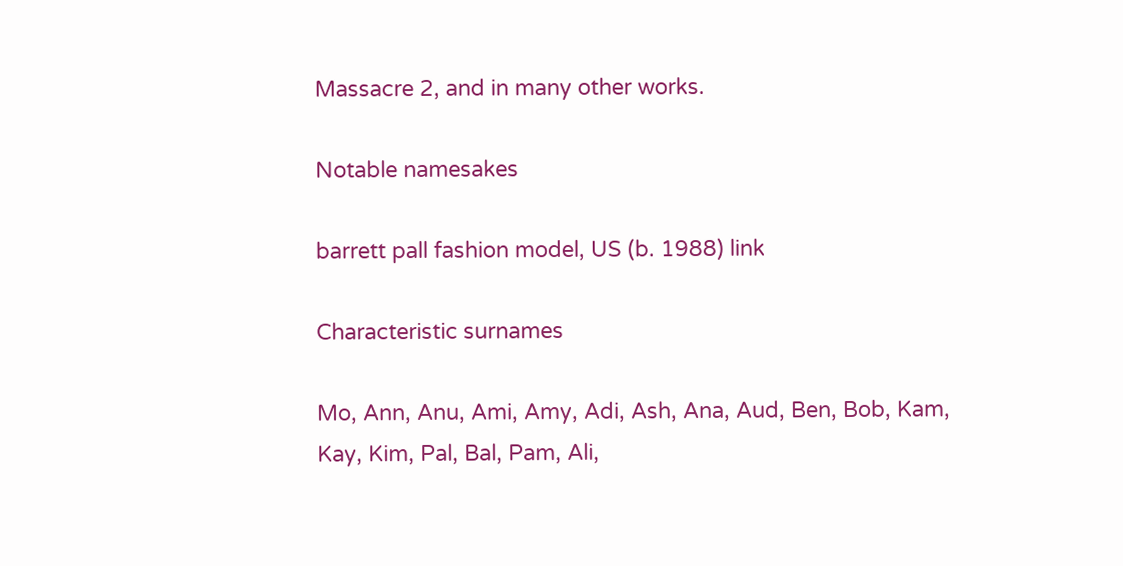Massacre 2, and in many other works.

Notable namesakes

barrett pall fashion model, US (b. 1988) link

Characteristic surnames

Mo, Ann, Anu, Ami, Amy, Adi, Ash, Ana, Aud, Ben, Bob, Kam, Kay, Kim, Pal, Bal, Pam, Ali,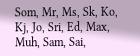Som, Mr, Ms, Sk, Ko, Kj, Jo, Sri, Ed, Max, Muh, Sam, Sai,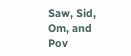Saw, Sid, Om, and Pov